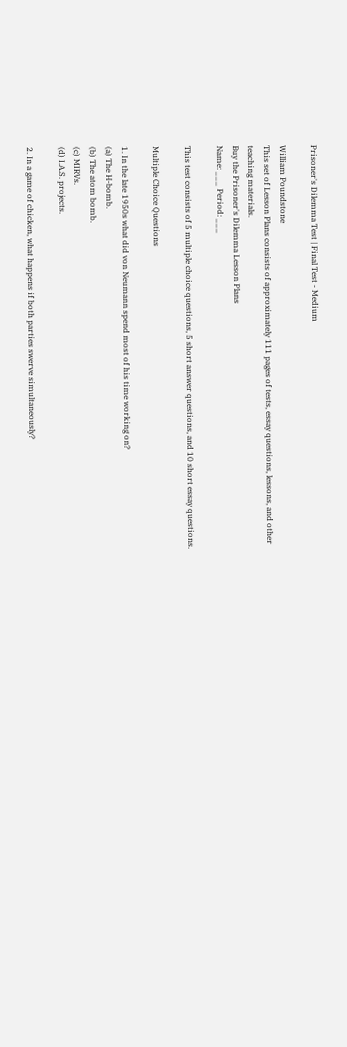Prisoner's Dilemma Test | Final Test - Medium

William Poundstone
This set of Lesson Plans consists of approximately 111 pages of tests, essay questions, lessons, and other teaching materials.
Buy the Prisoner's Dilemma Lesson Plans
Name: ___ Period: ___

This test consists of 5 multiple choice questions, 5 short answer questions, and 10 short essay questions.

Multiple Choice Questions

1. In the late 1950s what did von Neumann spend most of his time working on?
(a) The H-bomb.
(b) The atom bomb.
(c) MIRVs.
(d) I.A.S. projects.

2. In a game of chicken, what happens if both parties swerve simultaneously?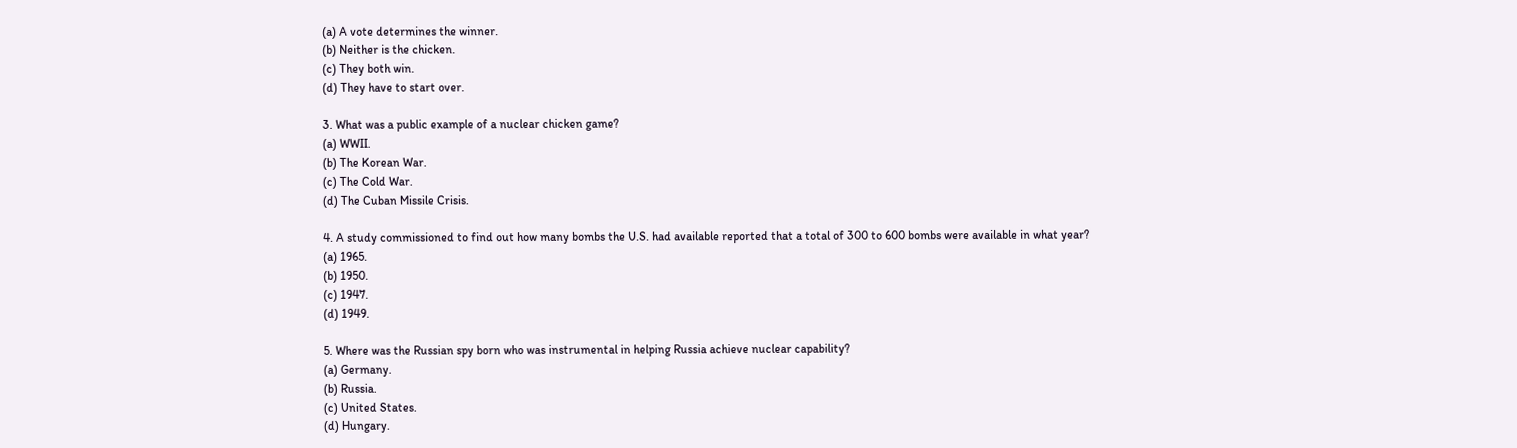(a) A vote determines the winner.
(b) Neither is the chicken.
(c) They both win.
(d) They have to start over.

3. What was a public example of a nuclear chicken game?
(a) WWII.
(b) The Korean War.
(c) The Cold War.
(d) The Cuban Missile Crisis.

4. A study commissioned to find out how many bombs the U.S. had available reported that a total of 300 to 600 bombs were available in what year?
(a) 1965.
(b) 1950.
(c) 1947.
(d) 1949.

5. Where was the Russian spy born who was instrumental in helping Russia achieve nuclear capability?
(a) Germany.
(b) Russia.
(c) United States.
(d) Hungary.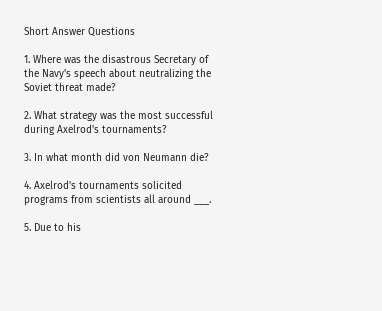Short Answer Questions

1. Where was the disastrous Secretary of the Navy's speech about neutralizing the Soviet threat made?

2. What strategy was the most successful during Axelrod's tournaments?

3. In what month did von Neumann die?

4. Axelrod's tournaments solicited programs from scientists all around ___.

5. Due to his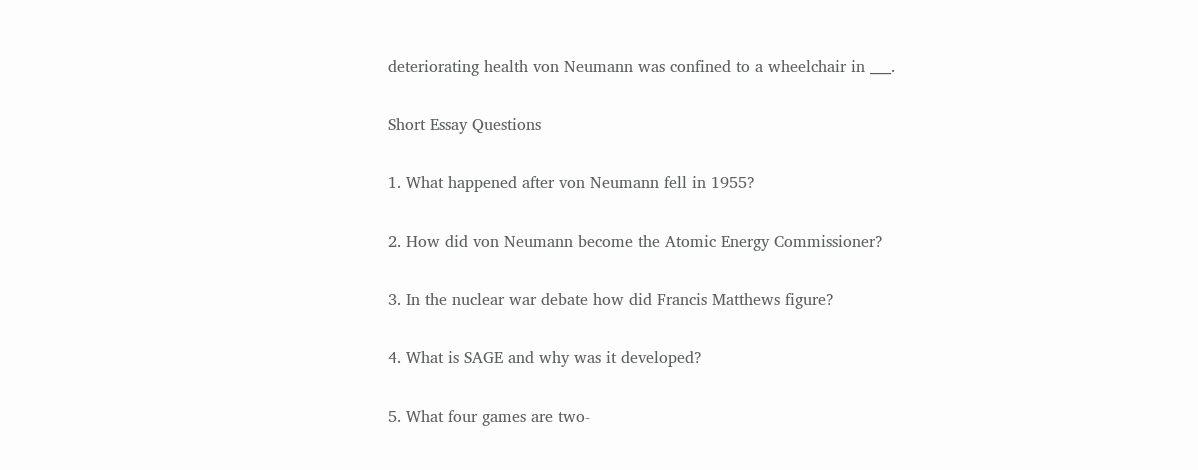deteriorating health von Neumann was confined to a wheelchair in ___.

Short Essay Questions

1. What happened after von Neumann fell in 1955?

2. How did von Neumann become the Atomic Energy Commissioner?

3. In the nuclear war debate how did Francis Matthews figure?

4. What is SAGE and why was it developed?

5. What four games are two-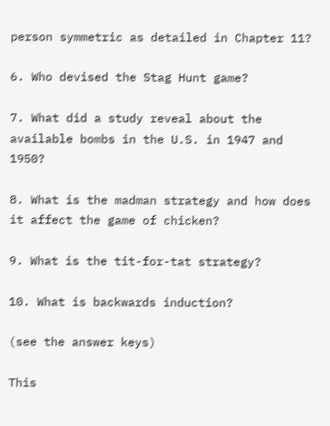person symmetric as detailed in Chapter 11?

6. Who devised the Stag Hunt game?

7. What did a study reveal about the available bombs in the U.S. in 1947 and 1950?

8. What is the madman strategy and how does it affect the game of chicken?

9. What is the tit-for-tat strategy?

10. What is backwards induction?

(see the answer keys)

This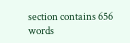section contains 656 words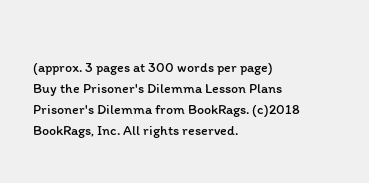(approx. 3 pages at 300 words per page)
Buy the Prisoner's Dilemma Lesson Plans
Prisoner's Dilemma from BookRags. (c)2018 BookRags, Inc. All rights reserved.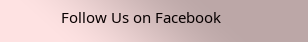Follow Us on Facebook